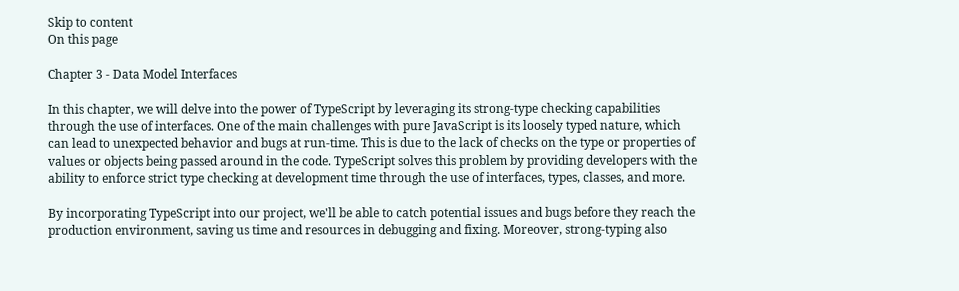Skip to content
On this page

Chapter 3 - Data Model Interfaces

In this chapter, we will delve into the power of TypeScript by leveraging its strong-type checking capabilities through the use of interfaces. One of the main challenges with pure JavaScript is its loosely typed nature, which can lead to unexpected behavior and bugs at run-time. This is due to the lack of checks on the type or properties of values or objects being passed around in the code. TypeScript solves this problem by providing developers with the ability to enforce strict type checking at development time through the use of interfaces, types, classes, and more.

By incorporating TypeScript into our project, we'll be able to catch potential issues and bugs before they reach the production environment, saving us time and resources in debugging and fixing. Moreover, strong-typing also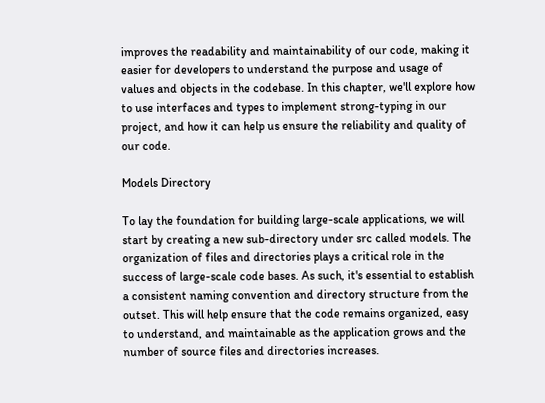improves the readability and maintainability of our code, making it easier for developers to understand the purpose and usage of values and objects in the codebase. In this chapter, we'll explore how to use interfaces and types to implement strong-typing in our project, and how it can help us ensure the reliability and quality of our code.

Models Directory

To lay the foundation for building large-scale applications, we will start by creating a new sub-directory under src called models. The organization of files and directories plays a critical role in the success of large-scale code bases. As such, it's essential to establish a consistent naming convention and directory structure from the outset. This will help ensure that the code remains organized, easy to understand, and maintainable as the application grows and the number of source files and directories increases.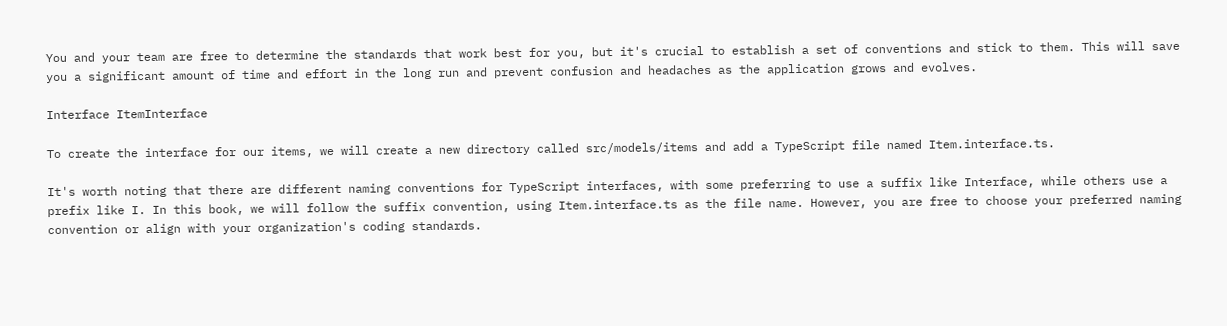You and your team are free to determine the standards that work best for you, but it's crucial to establish a set of conventions and stick to them. This will save you a significant amount of time and effort in the long run and prevent confusion and headaches as the application grows and evolves.

Interface ItemInterface

To create the interface for our items, we will create a new directory called src/models/items and add a TypeScript file named Item.interface.ts.

It's worth noting that there are different naming conventions for TypeScript interfaces, with some preferring to use a suffix like Interface, while others use a prefix like I. In this book, we will follow the suffix convention, using Item.interface.ts as the file name. However, you are free to choose your preferred naming convention or align with your organization's coding standards.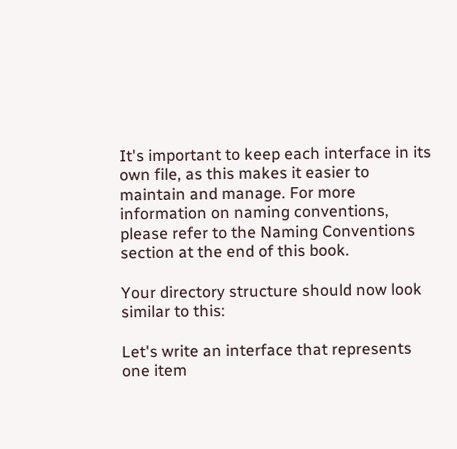It's important to keep each interface in its own file, as this makes it easier to maintain and manage. For more information on naming conventions, please refer to the Naming Conventions section at the end of this book.

Your directory structure should now look similar to this:

Let's write an interface that represents one item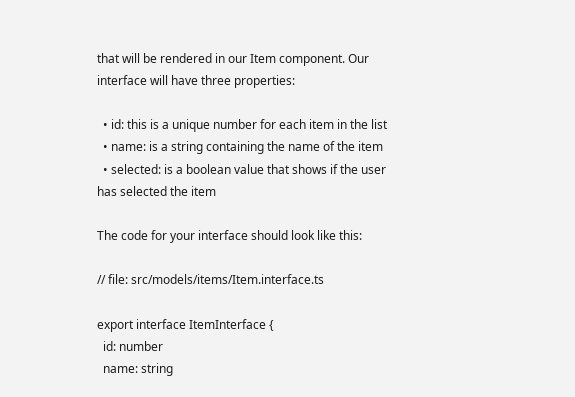that will be rendered in our Item component. Our interface will have three properties:

  • id: this is a unique number for each item in the list
  • name: is a string containing the name of the item
  • selected: is a boolean value that shows if the user has selected the item

The code for your interface should look like this:

// file: src/models/items/Item.interface.ts

export interface ItemInterface {
  id: number
  name: string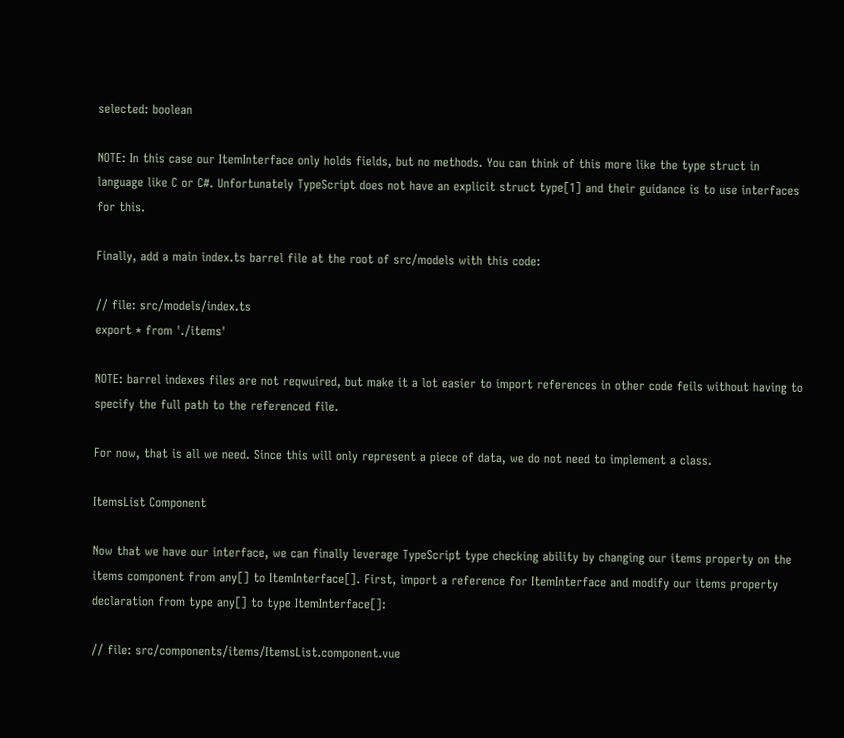selected: boolean

NOTE: In this case our ItemInterface only holds fields, but no methods. You can think of this more like the type struct in language like C or C#. Unfortunately TypeScript does not have an explicit struct type[1] and their guidance is to use interfaces for this.

Finally, add a main index.ts barrel file at the root of src/models with this code:

// file: src/models/index.ts
export * from './items'

NOTE: barrel indexes files are not reqwuired, but make it a lot easier to import references in other code feils without having to specify the full path to the referenced file.

For now, that is all we need. Since this will only represent a piece of data, we do not need to implement a class.

ItemsList Component

Now that we have our interface, we can finally leverage TypeScript type checking ability by changing our items property on the items component from any[] to ItemInterface[]. First, import a reference for ItemInterface and modify our items property declaration from type any[] to type ItemInterface[]:

// file: src/components/items/ItemsList.component.vue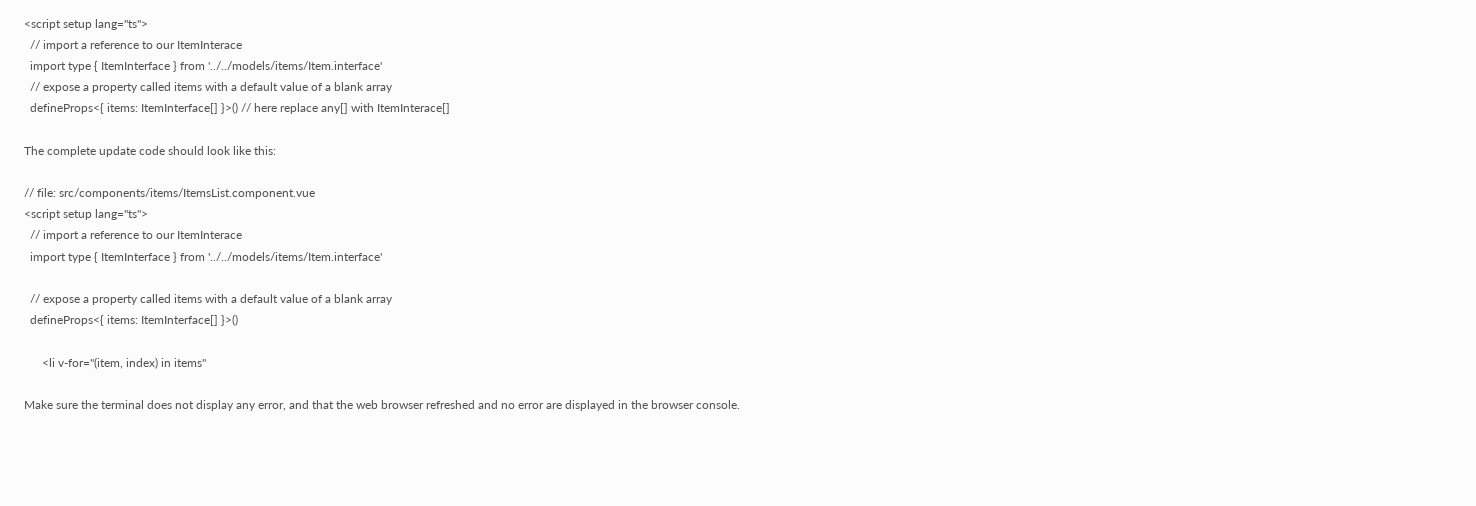<script setup lang="ts">
  // import a reference to our ItemInterace
  import type { ItemInterface } from '../../models/items/Item.interface'
  // expose a property called items with a default value of a blank array
  defineProps<{ items: ItemInterface[] }>() // here replace any[] with ItemInterace[]

The complete update code should look like this:

// file: src/components/items/ItemsList.component.vue
<script setup lang="ts">
  // import a reference to our ItemInterace
  import type { ItemInterface } from '../../models/items/Item.interface'

  // expose a property called items with a default value of a blank array
  defineProps<{ items: ItemInterface[] }>()

      <li v-for="(item, index) in items"

Make sure the terminal does not display any error, and that the web browser refreshed and no error are displayed in the browser console.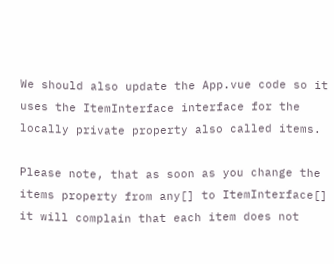We should also update the App.vue code so it uses the ItemInterface interface for the locally private property also called items.

Please note, that as soon as you change the items property from any[] to ItemInterface[] it will complain that each item does not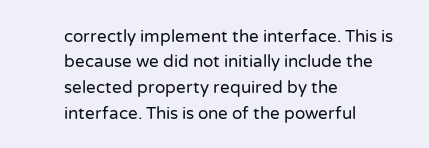correctly implement the interface. This is because we did not initially include the selected property required by the interface. This is one of the powerful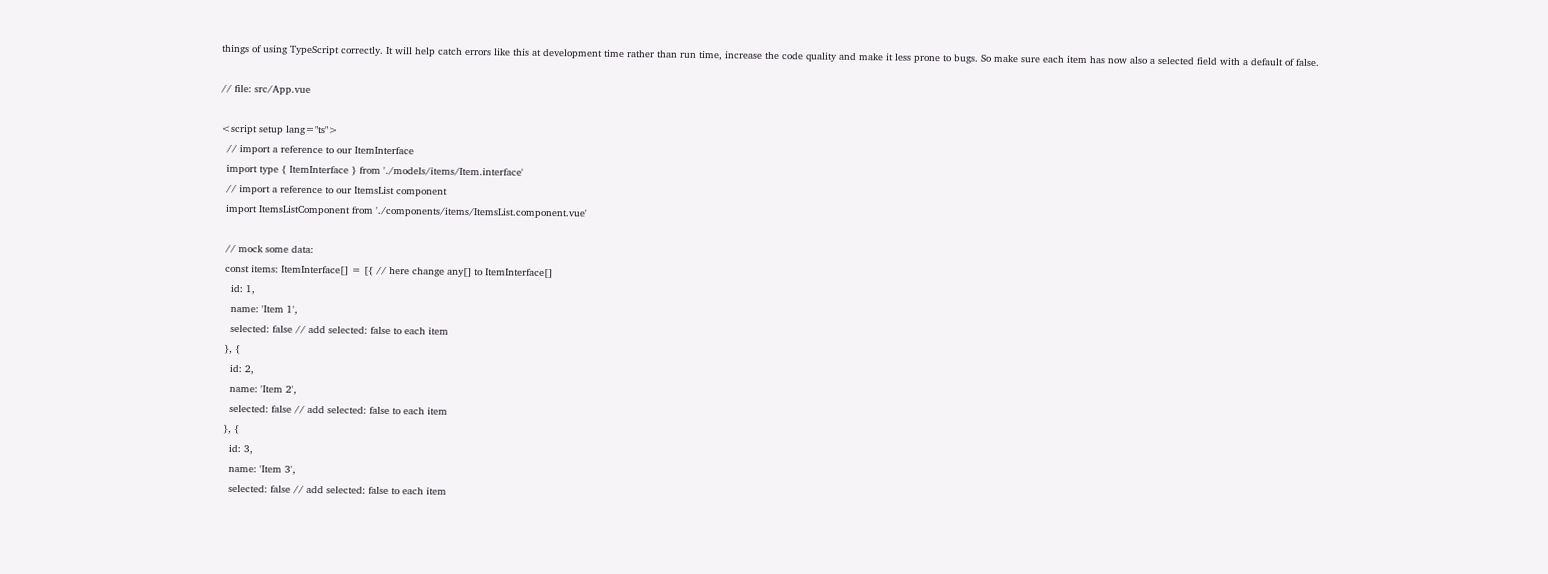things of using TypeScript correctly. It will help catch errors like this at development time rather than run time, increase the code quality and make it less prone to bugs. So make sure each item has now also a selected field with a default of false.

// file: src/App.vue

<script setup lang="ts">
  // import a reference to our ItemInterface
  import type { ItemInterface } from './models/items/Item.interface'
  // import a reference to our ItemsList component
  import ItemsListComponent from './components/items/ItemsList.component.vue'

  // mock some data:
  const items: ItemInterface[] = [{ // here change any[] to ItemInterface[]
    id: 1,
    name: 'Item 1',
    selected: false // add selected: false to each item
  }, {
    id: 2,
    name: 'Item 2',
    selected: false // add selected: false to each item
  }, {
    id: 3,
    name: 'Item 3',
    selected: false // add selected: false to each item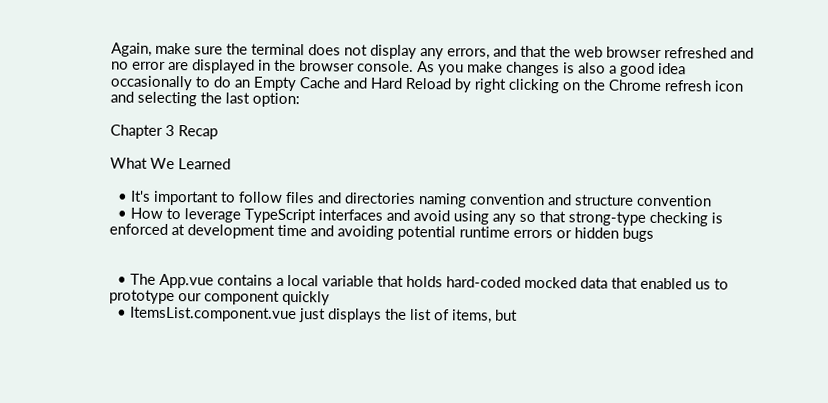Again, make sure the terminal does not display any errors, and that the web browser refreshed and no error are displayed in the browser console. As you make changes is also a good idea occasionally to do an Empty Cache and Hard Reload by right clicking on the Chrome refresh icon and selecting the last option:

Chapter 3 Recap

What We Learned

  • It's important to follow files and directories naming convention and structure convention
  • How to leverage TypeScript interfaces and avoid using any so that strong-type checking is enforced at development time and avoiding potential runtime errors or hidden bugs


  • The App.vue contains a local variable that holds hard-coded mocked data that enabled us to prototype our component quickly
  • ItemsList.component.vue just displays the list of items, but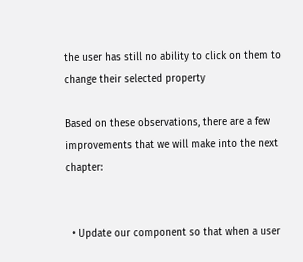the user has still no ability to click on them to change their selected property

Based on these observations, there are a few improvements that we will make into the next chapter:


  • Update our component so that when a user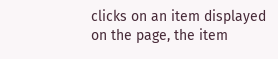clicks on an item displayed on the page, the item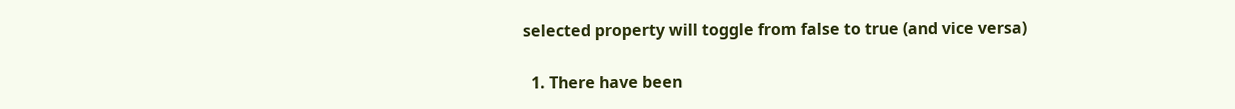selected property will toggle from false to true (and vice versa)

  1. There have been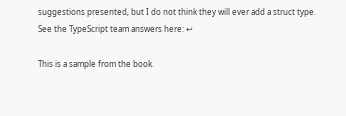suggestions presented, but I do not think they will ever add a struct type. See the TypeScript team answers here: ↩

This is a sample from the book.